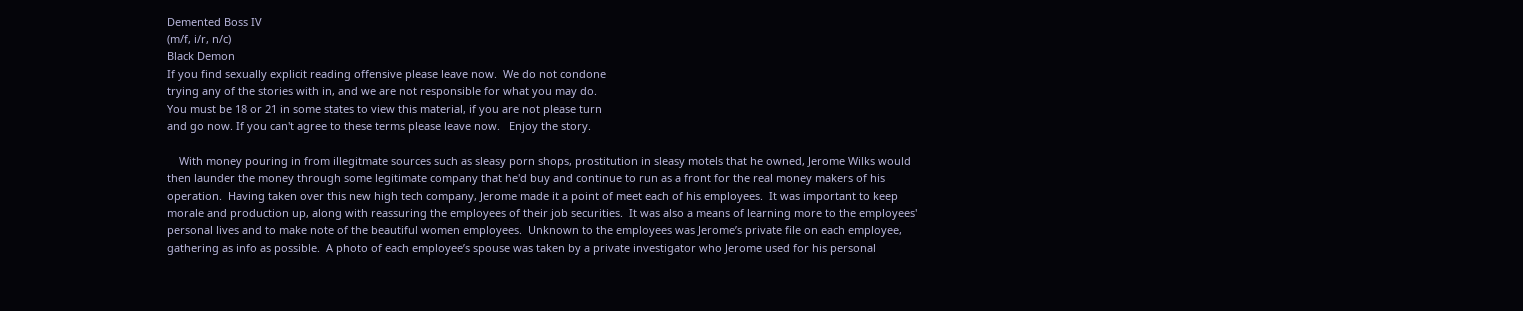Demented Boss IV
(m/f, i/r, n/c)
Black Demon
If you find sexually explicit reading offensive please leave now.  We do not condone
trying any of the stories with in, and we are not responsible for what you may do.
You must be 18 or 21 in some states to view this material, if you are not please turn
and go now. If you can't agree to these terms please leave now.   Enjoy the story.

    With money pouring in from illegitmate sources such as sleasy porn shops, prostitution in sleasy motels that he owned, Jerome Wilks would then launder the money through some legitimate company that he'd buy and continue to run as a front for the real money makers of his operation.  Having taken over this new high tech company, Jerome made it a point of meet each of his employees.  It was important to keep morale and production up, along with reassuring the employees of their job securities.  It was also a means of learning more to the employees' personal lives and to make note of the beautiful women employees.  Unknown to the employees was Jerome’s private file on each employee, gathering as info as possible.  A photo of each employee’s spouse was taken by a private investigator who Jerome used for his personal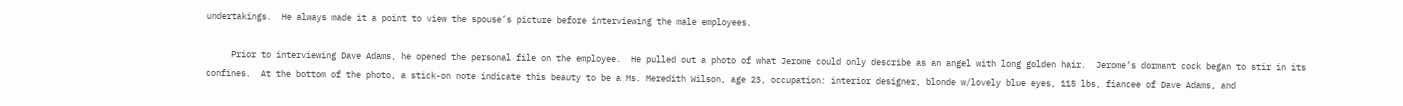undertakings.  He always made it a point to view the spouse’s picture before interviewing the male employees.

     Prior to interviewing Dave Adams, he opened the personal file on the employee.  He pulled out a photo of what Jerome could only describe as an angel with long golden hair.  Jerome’s dormant cock began to stir in its confines.  At the bottom of the photo, a stick-on note indicate this beauty to be a Ms. Meredith Wilson, age 23, occupation: interior designer, blonde w/lovely blue eyes, 115 lbs, fiancee of Dave Adams, and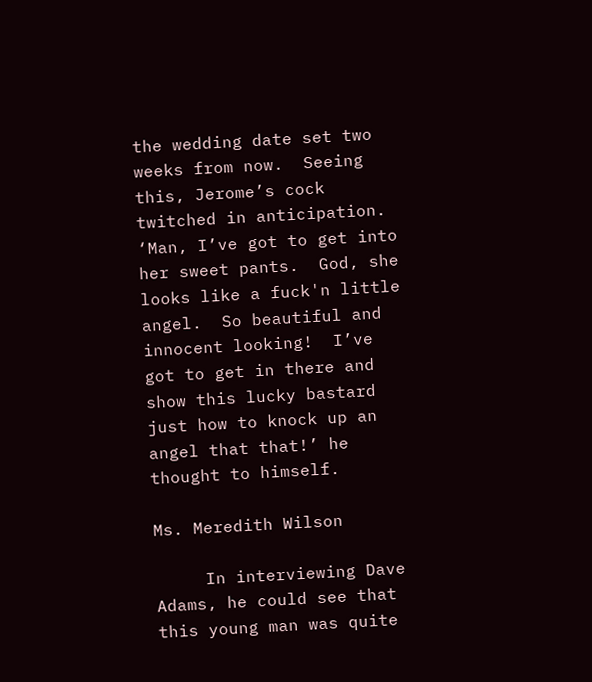the wedding date set two weeks from now.  Seeing this, Jerome’s cock twitched in anticipation.  ‘Man, I’ve got to get into her sweet pants.  God, she looks like a fuck'n little angel.  So beautiful and innocent looking!  I’ve got to get in there and show this lucky bastard just how to knock up an angel that that!’ he thought to himself.

Ms. Meredith Wilson

     In interviewing Dave Adams, he could see that this young man was quite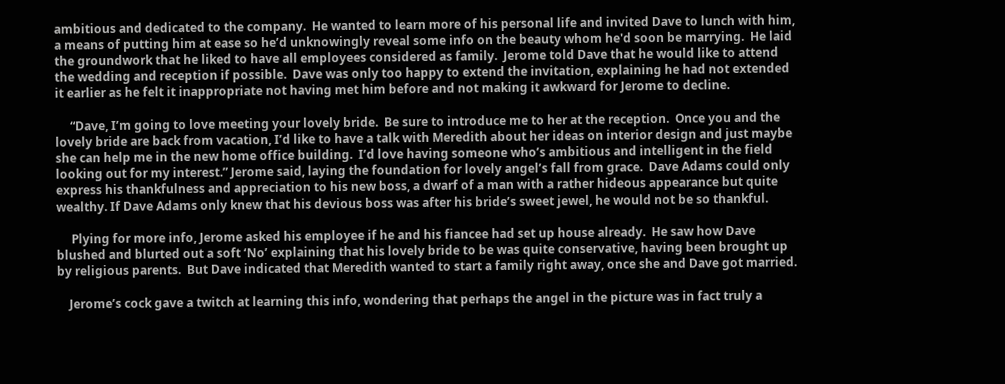ambitious and dedicated to the company.  He wanted to learn more of his personal life and invited Dave to lunch with him, a means of putting him at ease so he’d unknowingly reveal some info on the beauty whom he'd soon be marrying.  He laid the groundwork that he liked to have all employees considered as family.  Jerome told Dave that he would like to attend the wedding and reception if possible.  Dave was only too happy to extend the invitation, explaining he had not extended it earlier as he felt it inappropriate not having met him before and not making it awkward for Jerome to decline.

     “Dave, I’m going to love meeting your lovely bride.  Be sure to introduce me to her at the reception.  Once you and the lovely bride are back from vacation, I’d like to have a talk with Meredith about her ideas on interior design and just maybe she can help me in the new home office building.  I’d love having someone who’s ambitious and intelligent in the field looking out for my interest.” Jerome said, laying the foundation for lovely angel’s fall from grace.  Dave Adams could only express his thankfulness and appreciation to his new boss, a dwarf of a man with a rather hideous appearance but quite wealthy. If Dave Adams only knew that his devious boss was after his bride’s sweet jewel, he would not be so thankful.

     Plying for more info, Jerome asked his employee if he and his fiancee had set up house already.  He saw how Dave blushed and blurted out a soft ‘No’ explaining that his lovely bride to be was quite conservative, having been brought up by religious parents.  But Dave indicated that Meredith wanted to start a family right away, once she and Dave got married.

    Jerome’s cock gave a twitch at learning this info, wondering that perhaps the angel in the picture was in fact truly a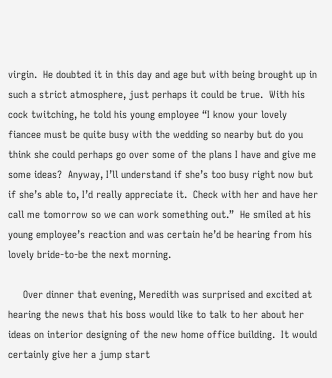virgin.  He doubted it in this day and age but with being brought up in such a strict atmosphere, just perhaps it could be true.  With his cock twitching, he told his young employee “I know your lovely fiancee must be quite busy with the wedding so nearby but do you think she could perhaps go over some of the plans I have and give me some ideas?  Anyway, I’ll understand if she’s too busy right now but if she’s able to, I’d really appreciate it.  Check with her and have her call me tomorrow so we can work something out.”  He smiled at his young employee’s reaction and was certain he’d be hearing from his lovely bride-to-be the next morning.

     Over dinner that evening, Meredith was surprised and excited at hearing the news that his boss would like to talk to her about her ideas on interior designing of the new home office building.  It would certainly give her a jump start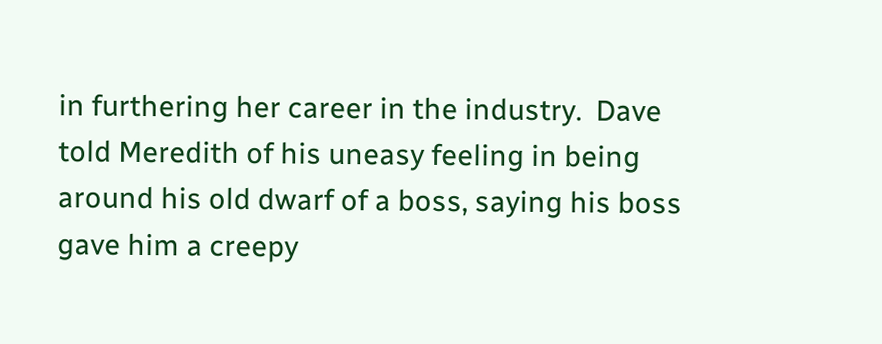in furthering her career in the industry.  Dave told Meredith of his uneasy feeling in being around his old dwarf of a boss, saying his boss gave him a creepy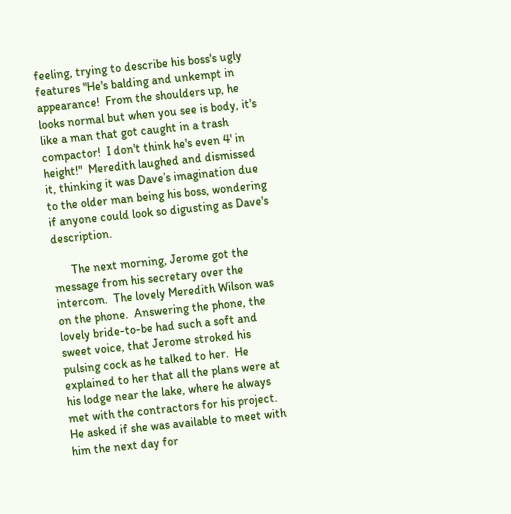feeling, trying to describe his boss's ugly features "He's balding and unkempt in appearance!  From the shoulders up, he looks normal but when you see is body, it's like a man that got caught in a trash compactor!  I don't think he's even 4' in height!"  Meredith laughed and dismissed it, thinking it was Dave’s imagination due to the older man being his boss, wondering if anyone could look so digusting as Dave's description.

      The next morning, Jerome got the message from his secretary over the intercom.  The lovely Meredith Wilson was on the phone.  Answering the phone, the lovely bride-to-be had such a soft and sweet voice, that Jerome stroked his pulsing cock as he talked to her.  He explained to her that all the plans were at his lodge near the lake, where he always met with the contractors for his project.  He asked if she was available to meet with him the next day for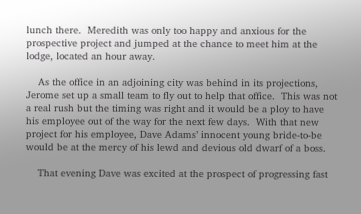lunch there.  Meredith was only too happy and anxious for the prospective project and jumped at the chance to meet him at the lodge, located an hour away.

    As the office in an adjoining city was behind in its projections, Jerome set up a small team to fly out to help that office.  This was not a real rush but the timing was right and it would be a ploy to have his employee out of the way for the next few days.  With that new project for his employee, Dave Adams’ innocent young bride-to-be would be at the mercy of his lewd and devious old dwarf of a boss.

    That evening Dave was excited at the prospect of progressing fast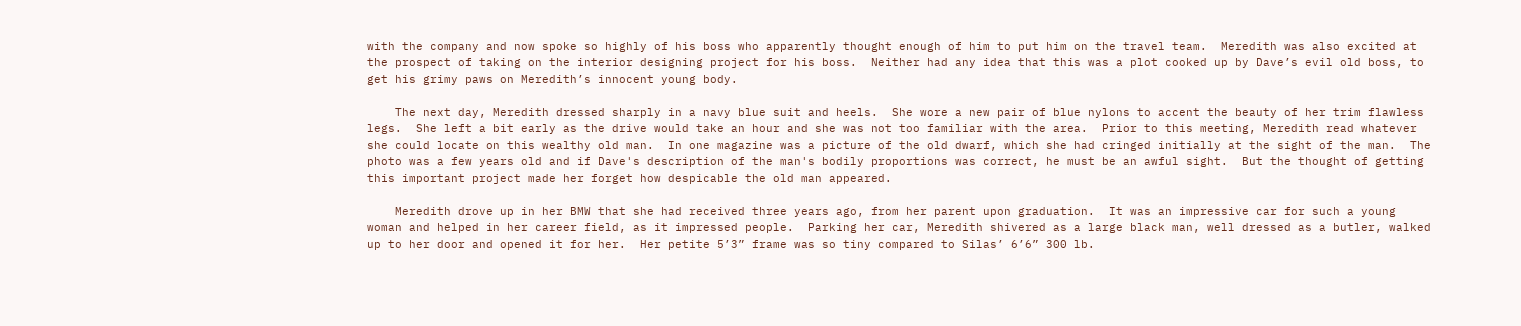with the company and now spoke so highly of his boss who apparently thought enough of him to put him on the travel team.  Meredith was also excited at the prospect of taking on the interior designing project for his boss.  Neither had any idea that this was a plot cooked up by Dave’s evil old boss, to get his grimy paws on Meredith’s innocent young body.

    The next day, Meredith dressed sharply in a navy blue suit and heels.  She wore a new pair of blue nylons to accent the beauty of her trim flawless legs.  She left a bit early as the drive would take an hour and she was not too familiar with the area.  Prior to this meeting, Meredith read whatever she could locate on this wealthy old man.  In one magazine was a picture of the old dwarf, which she had cringed initially at the sight of the man.  The photo was a few years old and if Dave's description of the man's bodily proportions was correct, he must be an awful sight.  But the thought of getting this important project made her forget how despicable the old man appeared.

    Meredith drove up in her BMW that she had received three years ago, from her parent upon graduation.  It was an impressive car for such a young woman and helped in her career field, as it impressed people.  Parking her car, Meredith shivered as a large black man, well dressed as a butler, walked up to her door and opened it for her.  Her petite 5’3” frame was so tiny compared to Silas’ 6’6” 300 lb.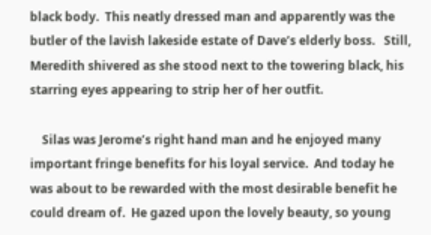black body.  This neatly dressed man and apparently was the butler of the lavish lakeside estate of Dave’s elderly boss.   Still, Meredith shivered as she stood next to the towering black, his starring eyes appearing to strip her of her outfit.

    Silas was Jerome’s right hand man and he enjoyed many important fringe benefits for his loyal service.  And today he was about to be rewarded with the most desirable benefit he could dream of.  He gazed upon the lovely beauty, so young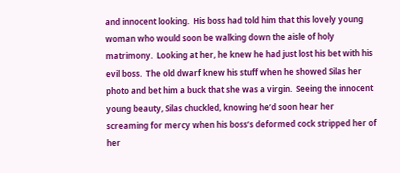and innocent looking.  His boss had told him that this lovely young woman who would soon be walking down the aisle of holy matrimony.  Looking at her, he knew he had just lost his bet with his evil boss.  The old dwarf knew his stuff when he showed Silas her photo and bet him a buck that she was a virgin.  Seeing the innocent young beauty, Silas chuckled, knowing he’d soon hear her screaming for mercy when his boss’s deformed cock stripped her of her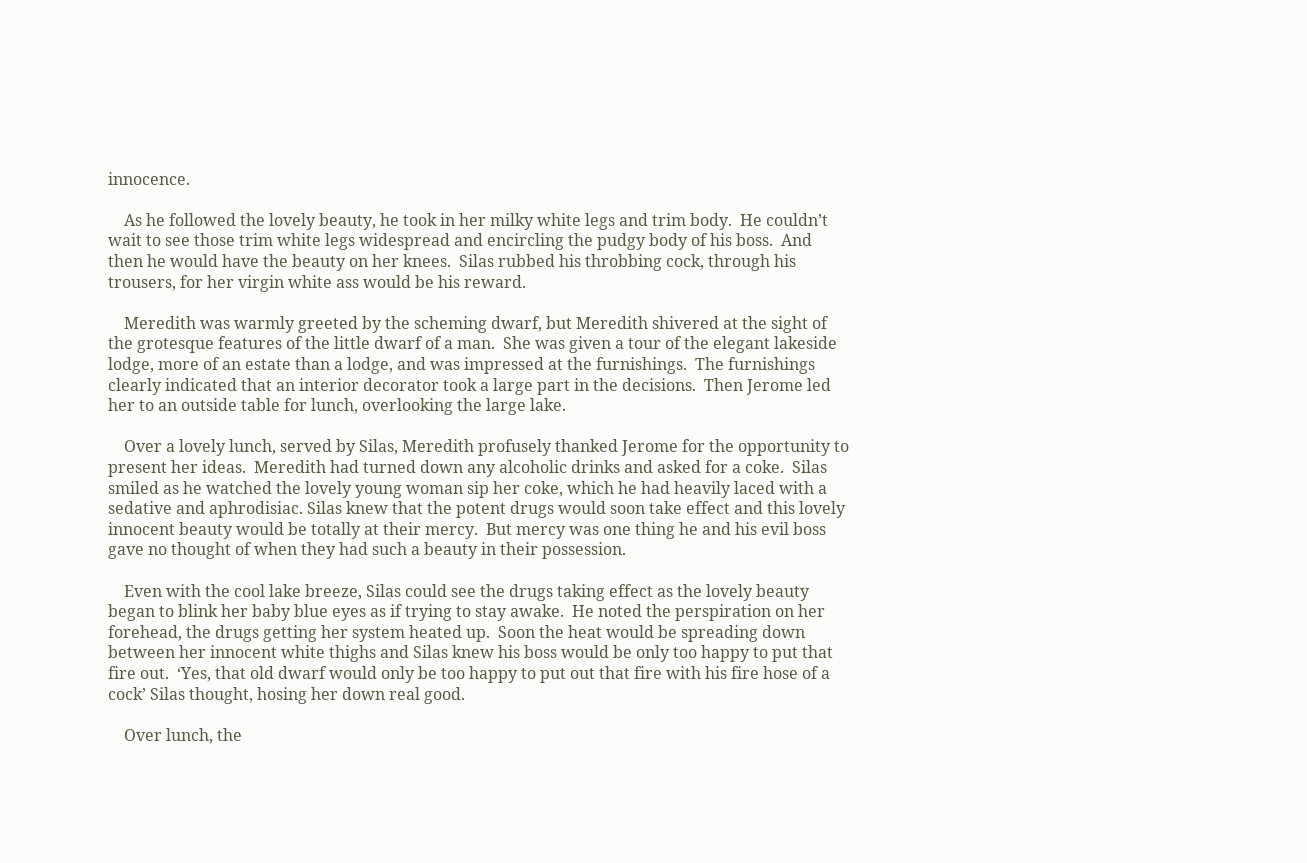innocence.

    As he followed the lovely beauty, he took in her milky white legs and trim body.  He couldn’t wait to see those trim white legs widespread and encircling the pudgy body of his boss.  And then he would have the beauty on her knees.  Silas rubbed his throbbing cock, through his trousers, for her virgin white ass would be his reward.

    Meredith was warmly greeted by the scheming dwarf, but Meredith shivered at the sight of the grotesque features of the little dwarf of a man.  She was given a tour of the elegant lakeside lodge, more of an estate than a lodge, and was impressed at the furnishings.  The furnishings clearly indicated that an interior decorator took a large part in the decisions.  Then Jerome led her to an outside table for lunch, overlooking the large lake.

    Over a lovely lunch, served by Silas, Meredith profusely thanked Jerome for the opportunity to present her ideas.  Meredith had turned down any alcoholic drinks and asked for a coke.  Silas smiled as he watched the lovely young woman sip her coke, which he had heavily laced with a sedative and aphrodisiac. Silas knew that the potent drugs would soon take effect and this lovely innocent beauty would be totally at their mercy.  But mercy was one thing he and his evil boss gave no thought of when they had such a beauty in their possession.

    Even with the cool lake breeze, Silas could see the drugs taking effect as the lovely beauty began to blink her baby blue eyes as if trying to stay awake.  He noted the perspiration on her forehead, the drugs getting her system heated up.  Soon the heat would be spreading down between her innocent white thighs and Silas knew his boss would be only too happy to put that fire out.  ‘Yes, that old dwarf would only be too happy to put out that fire with his fire hose of a cock’ Silas thought, hosing her down real good.

    Over lunch, the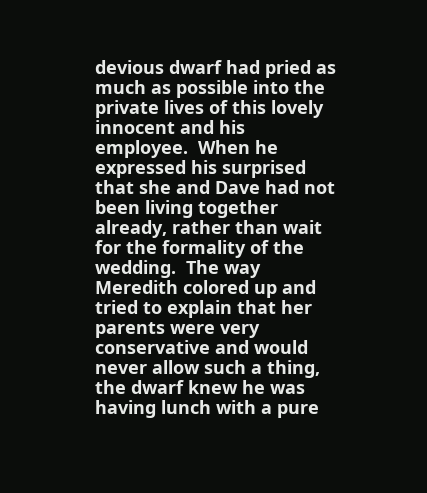devious dwarf had pried as much as possible into the private lives of this lovely innocent and his employee.  When he expressed his surprised that she and Dave had not been living together already, rather than wait for the formality of the wedding.  The way Meredith colored up and tried to explain that her parents were very conservative and would never allow such a thing, the dwarf knew he was having lunch with a pure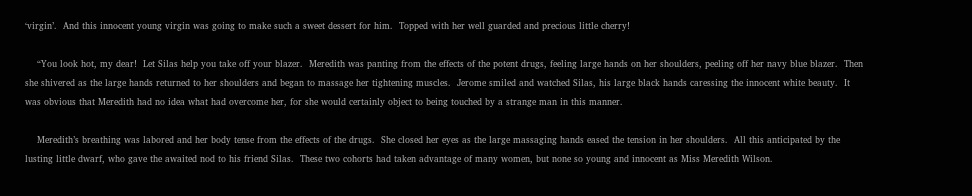‘virgin’.  And this innocent young virgin was going to make such a sweet dessert for him.  Topped with her well guarded and precious little cherry!

    “You look hot, my dear!  Let Silas help you take off your blazer.  Meredith was panting from the effects of the potent drugs, feeling large hands on her shoulders, peeling off her navy blue blazer.  Then she shivered as the large hands returned to her shoulders and began to massage her tightening muscles.  Jerome smiled and watched Silas, his large black hands caressing the innocent white beauty.  It was obvious that Meredith had no idea what had overcome her, for she would certainly object to being touched by a strange man in this manner.

    Meredith’s breathing was labored and her body tense from the effects of the drugs.  She closed her eyes as the large massaging hands eased the tension in her shoulders.  All this anticipated by the lusting little dwarf, who gave the awaited nod to his friend Silas.  These two cohorts had taken advantage of many women, but none so young and innocent as Miss Meredith Wilson.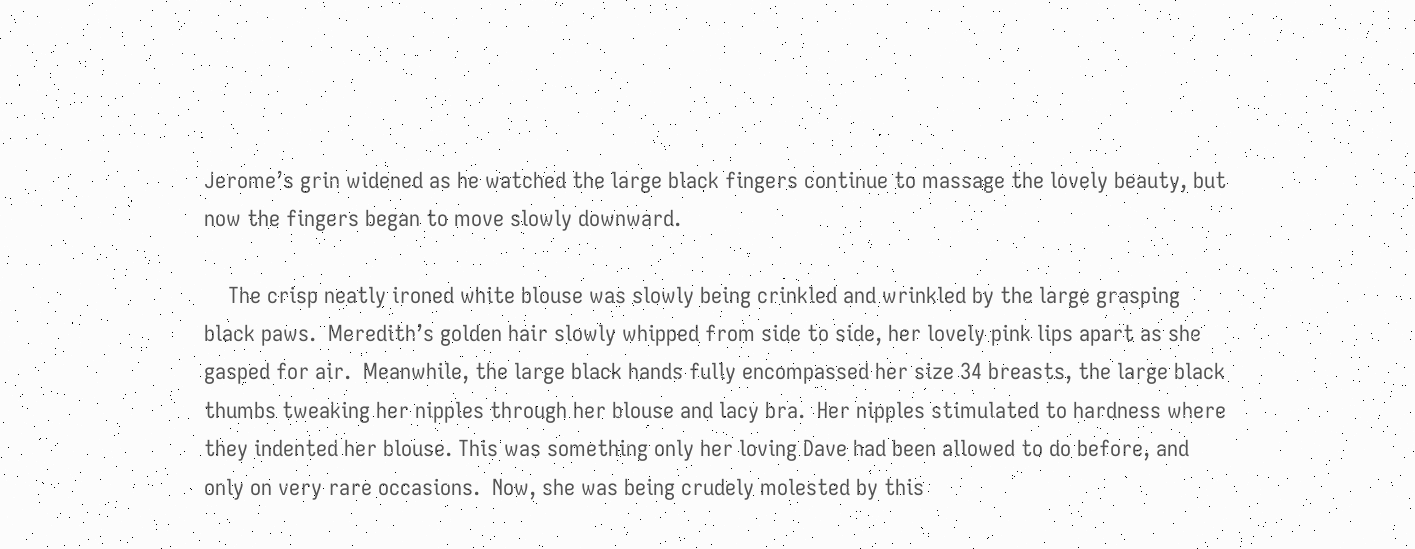Jerome’s grin widened as he watched the large black fingers continue to massage the lovely beauty, but now the fingers began to move slowly downward.

    The crisp neatly ironed white blouse was slowly being crinkled and wrinkled by the large grasping black paws.  Meredith’s golden hair slowly whipped from side to side, her lovely pink lips apart as she gasped for air.  Meanwhile, the large black hands fully encompassed her size 34 breasts, the large black thumbs tweaking her nipples through her blouse and lacy bra.  Her nipples stimulated to hardness where they indented her blouse. This was something only her loving Dave had been allowed to do before, and only on very rare occasions.  Now, she was being crudely molested by this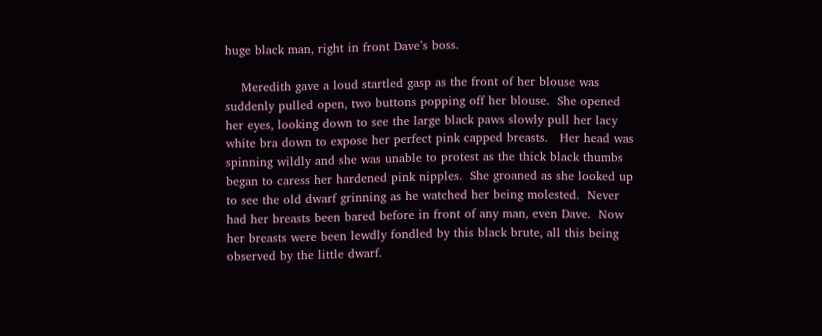huge black man, right in front Dave’s boss.

    Meredith gave a loud startled gasp as the front of her blouse was suddenly pulled open, two buttons popping off her blouse.  She opened her eyes, looking down to see the large black paws slowly pull her lacy white bra down to expose her perfect pink capped breasts.   Her head was spinning wildly and she was unable to protest as the thick black thumbs began to caress her hardened pink nipples.  She groaned as she looked up to see the old dwarf grinning as he watched her being molested.  Never had her breasts been bared before in front of any man, even Dave.  Now her breasts were been lewdly fondled by this black brute, all this being observed by the little dwarf.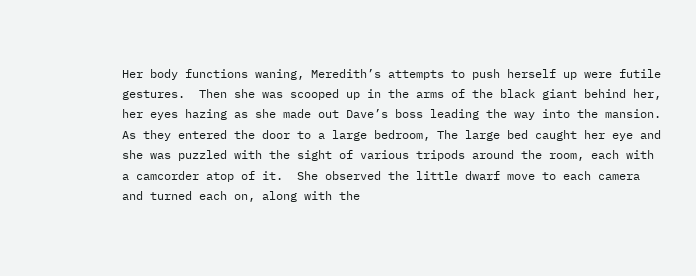Her body functions waning, Meredith’s attempts to push herself up were futile gestures.  Then she was scooped up in the arms of the black giant behind her, her eyes hazing as she made out Dave’s boss leading the way into the mansion.  As they entered the door to a large bedroom, The large bed caught her eye and she was puzzled with the sight of various tripods around the room, each with a camcorder atop of it.  She observed the little dwarf move to each camera and turned each on, along with the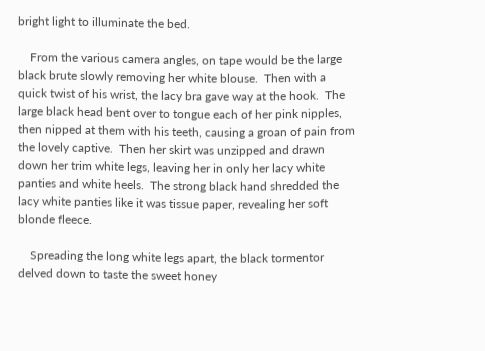bright light to illuminate the bed.

    From the various camera angles, on tape would be the large black brute slowly removing her white blouse.  Then with a quick twist of his wrist, the lacy bra gave way at the hook.  The large black head bent over to tongue each of her pink nipples, then nipped at them with his teeth, causing a groan of pain from the lovely captive.  Then her skirt was unzipped and drawn down her trim white legs, leaving her in only her lacy white panties and white heels.  The strong black hand shredded the lacy white panties like it was tissue paper, revealing her soft blonde fleece.

    Spreading the long white legs apart, the black tormentor delved down to taste the sweet honey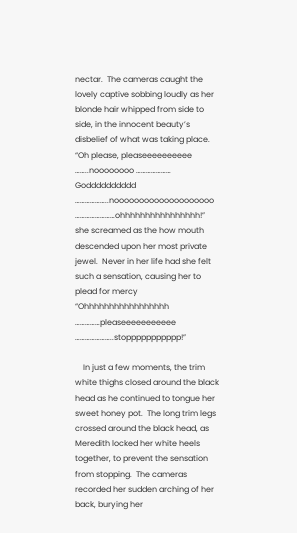nectar.  The cameras caught the lovely captive sobbing loudly as her blonde hair whipped from side to side, in the innocent beauty’s disbelief of what was taking place.  “Oh please, pleaseeeeeeeeee ……..noooooooo ………………… Godddddddddd ………………..noooooooooooooooooooo ……………………ohhhhhhhhhhhhhhhh!” she screamed as the how mouth descended upon her most private jewel.  Never in her life had she felt such a sensation, causing her to plead for mercy “Ohhhhhhhhhhhhhhhhh ……………pleaseeeeeeeeeee …………………..stoppppppppppp!”

    In just a few moments, the trim white thighs closed around the black head as he continued to tongue her sweet honey pot.  The long trim legs crossed around the black head, as Meredith locked her white heels together, to prevent the sensation from stopping.  The cameras recorded her sudden arching of her back, burying her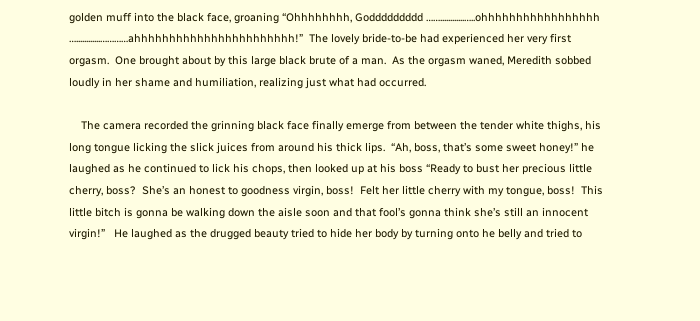golden muff into the black face, groaning “Ohhhhhhhh, Goddddddddd ……............…..ohhhhhhhhhhhhhhhhh …............…………ahhhhhhhhhhhhhhhhhhhhhhh!”  The lovely bride-to-be had experienced her very first orgasm.  One brought about by this large black brute of a man.  As the orgasm waned, Meredith sobbed loudly in her shame and humiliation, realizing just what had occurred.

    The camera recorded the grinning black face finally emerge from between the tender white thighs, his long tongue licking the slick juices from around his thick lips.  “Ah, boss, that’s some sweet honey!” he laughed as he continued to lick his chops, then looked up at his boss “Ready to bust her precious little cherry, boss?  She’s an honest to goodness virgin, boss!  Felt her little cherry with my tongue, boss!  This little bitch is gonna be walking down the aisle soon and that fool’s gonna think she’s still an innocent virgin!”   He laughed as the drugged beauty tried to hide her body by turning onto he belly and tried to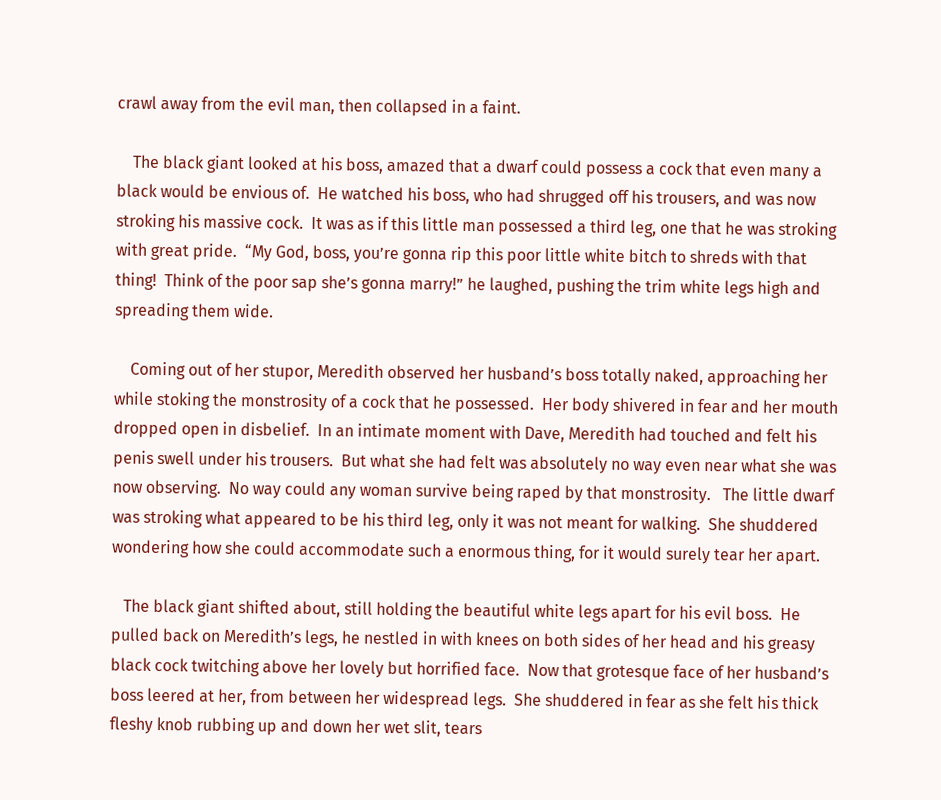crawl away from the evil man, then collapsed in a faint.

    The black giant looked at his boss, amazed that a dwarf could possess a cock that even many a black would be envious of.  He watched his boss, who had shrugged off his trousers, and was now stroking his massive cock.  It was as if this little man possessed a third leg, one that he was stroking with great pride.  “My God, boss, you’re gonna rip this poor little white bitch to shreds with that thing!  Think of the poor sap she’s gonna marry!” he laughed, pushing the trim white legs high and spreading them wide.

    Coming out of her stupor, Meredith observed her husband’s boss totally naked, approaching her while stoking the monstrosity of a cock that he possessed.  Her body shivered in fear and her mouth dropped open in disbelief.  In an intimate moment with Dave, Meredith had touched and felt his penis swell under his trousers.  But what she had felt was absolutely no way even near what she was now observing.  No way could any woman survive being raped by that monstrosity.   The little dwarf was stroking what appeared to be his third leg, only it was not meant for walking.  She shuddered wondering how she could accommodate such a enormous thing, for it would surely tear her apart.

   The black giant shifted about, still holding the beautiful white legs apart for his evil boss.  He pulled back on Meredith’s legs, he nestled in with knees on both sides of her head and his greasy black cock twitching above her lovely but horrified face.  Now that grotesque face of her husband’s boss leered at her, from between her widespread legs.  She shuddered in fear as she felt his thick fleshy knob rubbing up and down her wet slit, tears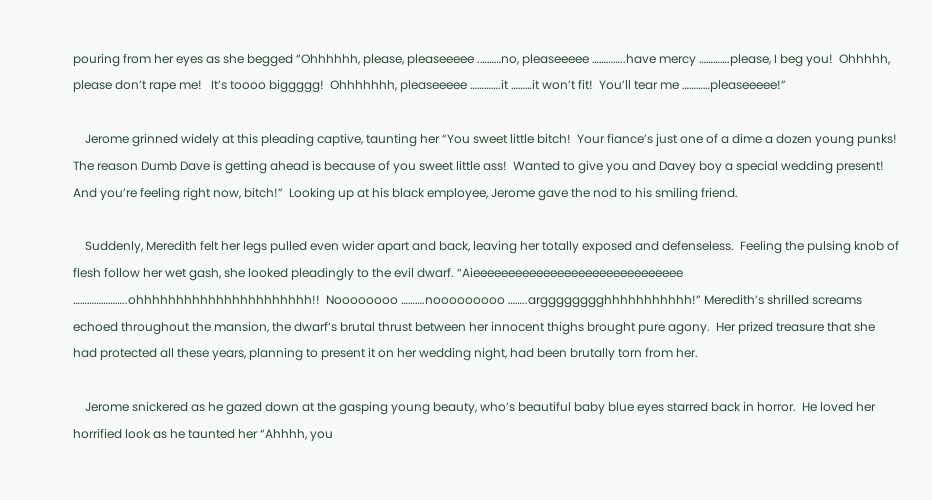pouring from her eyes as she begged “Ohhhhhh, please, pleaseeeee .………no, pleaseeeee …………..have mercy ………….please, I beg you!  Ohhhhh, please don’t rape me!   It’s toooo biggggg!  Ohhhhhhh, pleaseeeee ………….it ………it won’t fit!  You’ll tear me …………pleaseeeee!”

    Jerome grinned widely at this pleading captive, taunting her “You sweet little bitch!  Your fiance’s just one of a dime a dozen young punks!  The reason Dumb Dave is getting ahead is because of you sweet little ass!  Wanted to give you and Davey boy a special wedding present!  And you’re feeling right now, bitch!”  Looking up at his black employee, Jerome gave the nod to his smiling friend.

    Suddenly, Meredith felt her legs pulled even wider apart and back, leaving her totally exposed and defenseless.  Feeling the pulsing knob of flesh follow her wet gash, she looked pleadingly to the evil dwarf. “Aieeeeeeeeeeeeeeeeeeeeeeeeeeeeee …………………..ohhhhhhhhhhhhhhhhhhhhhh!!  Noooooooo ……….nooooooooo ……..argggggggghhhhhhhhhhh!” Meredith’s shrilled screams echoed throughout the mansion, the dwarf’s brutal thrust between her innocent thighs brought pure agony.  Her prized treasure that she had protected all these years, planning to present it on her wedding night, had been brutally torn from her.

    Jerome snickered as he gazed down at the gasping young beauty, who’s beautiful baby blue eyes starred back in horror.  He loved her horrified look as he taunted her “Ahhhh, you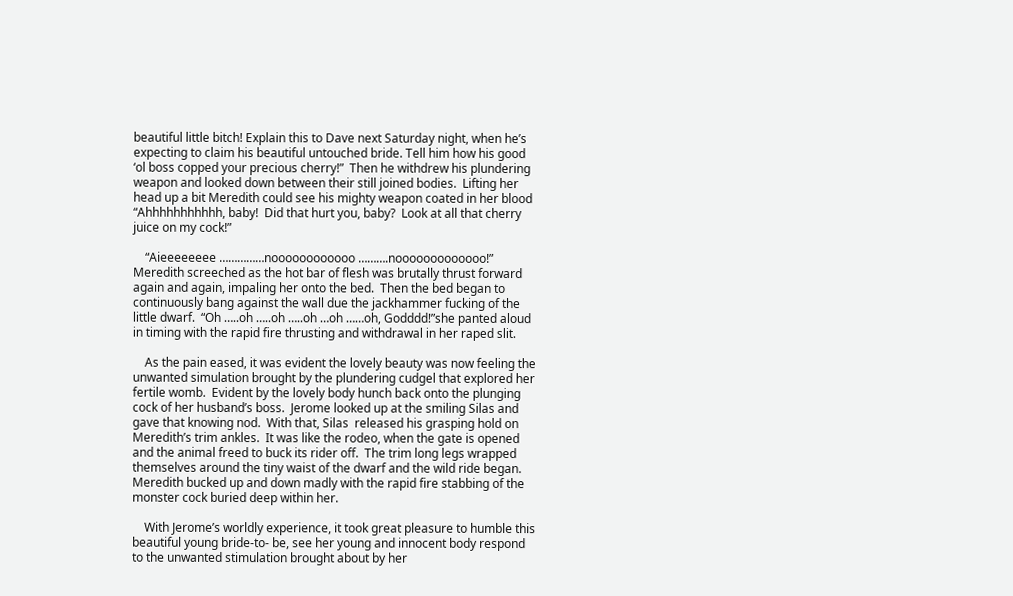beautiful little bitch! Explain this to Dave next Saturday night, when he’s expecting to claim his beautiful untouched bride. Tell him how his good ‘ol boss copped your precious cherry!”  Then he withdrew his plundering weapon and looked down between their still joined bodies.  Lifting her head up a bit Meredith could see his mighty weapon coated in her blood “Ahhhhhhhhhhh, baby!  Did that hurt you, baby?  Look at all that cherry juice on my cock!”

    “Aieeeeeeee ……………noooooooooooo ……….nooooooooooooo!” Meredith screeched as the hot bar of flesh was brutally thrust forward again and again, impaling her onto the bed.  Then the bed began to continuously bang against the wall due the jackhammer fucking of the little dwarf.  “Oh …..oh …..oh …..oh …oh ……oh, Godddd!”she panted aloud in timing with the rapid fire thrusting and withdrawal in her raped slit.

    As the pain eased, it was evident the lovely beauty was now feeling the unwanted simulation brought by the plundering cudgel that explored her fertile womb.  Evident by the lovely body hunch back onto the plunging cock of her husband’s boss.  Jerome looked up at the smiling Silas and gave that knowing nod.  With that, Silas  released his grasping hold on Meredith’s trim ankles.  It was like the rodeo, when the gate is opened and the animal freed to buck its rider off.  The trim long legs wrapped themselves around the tiny waist of the dwarf and the wild ride began.  Meredith bucked up and down madly with the rapid fire stabbing of the monster cock buried deep within her.

    With Jerome’s worldly experience, it took great pleasure to humble this beautiful young bride-to- be, see her young and innocent body respond to the unwanted stimulation brought about by her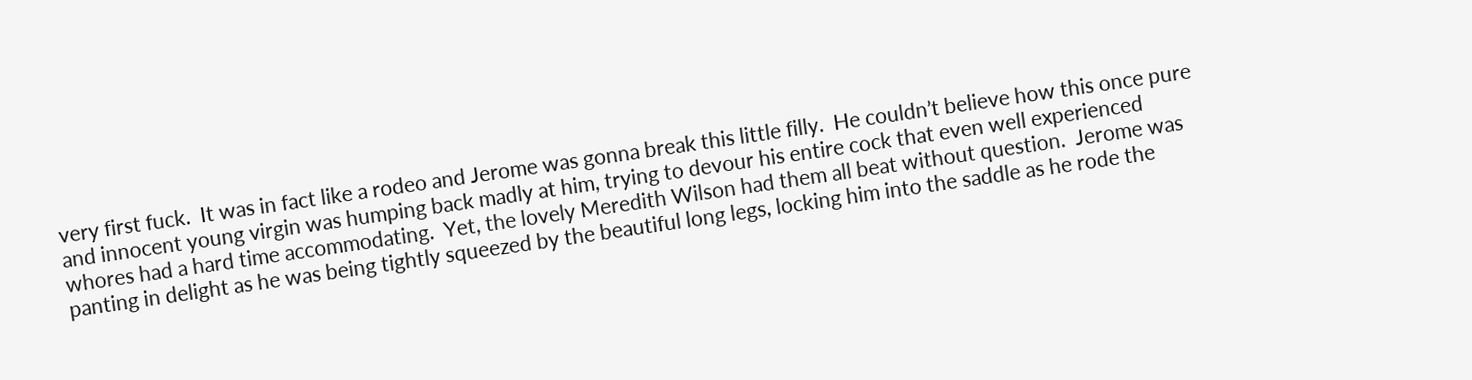very first fuck.  It was in fact like a rodeo and Jerome was gonna break this little filly.  He couldn’t believe how this once pure and innocent young virgin was humping back madly at him, trying to devour his entire cock that even well experienced whores had a hard time accommodating.  Yet, the lovely Meredith Wilson had them all beat without question.  Jerome was panting in delight as he was being tightly squeezed by the beautiful long legs, locking him into the saddle as he rode the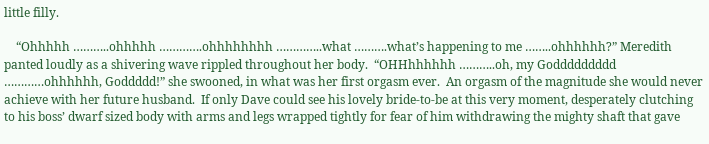little filly.

    “Ohhhhh ………..ohhhhh ………….ohhhhhhhh …………..what ……….what’s happening to me ……..ohhhhhh?” Meredith panted loudly as a shivering wave rippled throughout her body.  “OHHhhhhhh ………..oh, my Goddddddddd …………ohhhhhh, Goddddd!” she swooned, in what was her first orgasm ever.  An orgasm of the magnitude she would never achieve with her future husband.  If only Dave could see his lovely bride-to-be at this very moment, desperately clutching to his boss’ dwarf sized body with arms and legs wrapped tightly for fear of him withdrawing the mighty shaft that gave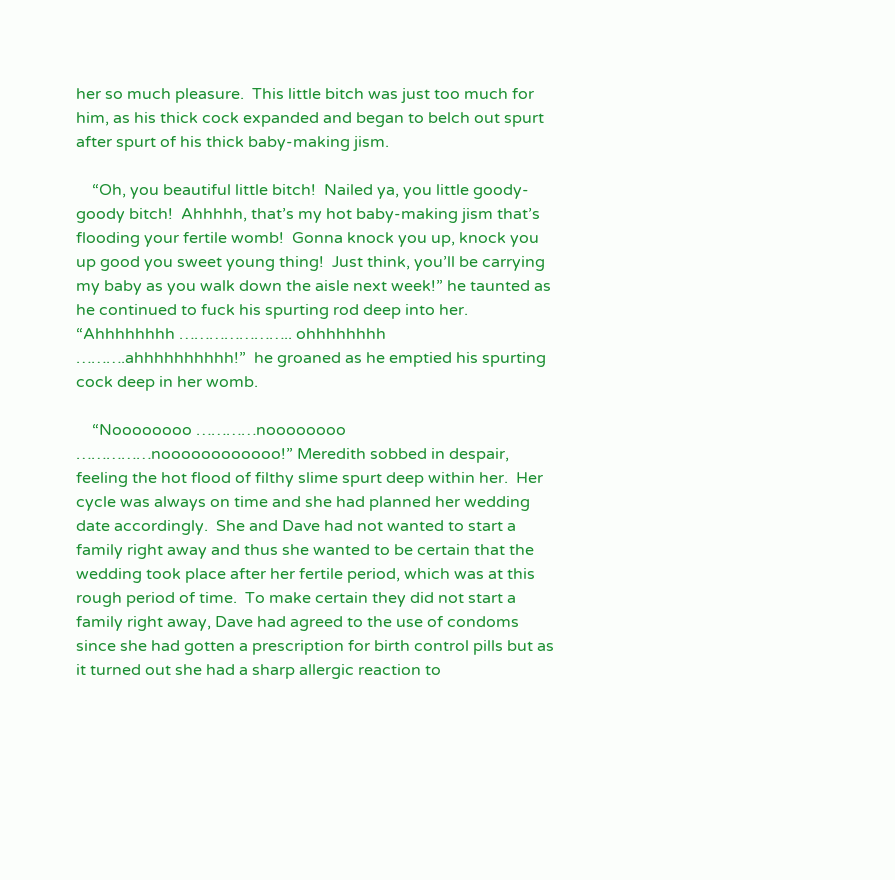her so much pleasure.  This little bitch was just too much for him, as his thick cock expanded and began to belch out spurt after spurt of his thick baby-making jism.

    “Oh, you beautiful little bitch!  Nailed ya, you little goody-goody bitch!  Ahhhhh, that’s my hot baby-making jism that’s flooding your fertile womb!  Gonna knock you up, knock you up good you sweet young thing!  Just think, you’ll be carrying my baby as you walk down the aisle next week!” he taunted as he continued to fuck his spurting rod deep into her.  “Ahhhhhhhh ………………….. ohhhhhhhh ……….ahhhhhhhhhh!”  he groaned as he emptied his spurting cock deep in her womb.

    “Noooooooo …………noooooooo ……………noooooooooooo!” Meredith sobbed in despair, feeling the hot flood of filthy slime spurt deep within her.  Her cycle was always on time and she had planned her wedding date accordingly.  She and Dave had not wanted to start a family right away and thus she wanted to be certain that the wedding took place after her fertile period, which was at this rough period of time.  To make certain they did not start a family right away, Dave had agreed to the use of condoms since she had gotten a prescription for birth control pills but as it turned out she had a sharp allergic reaction to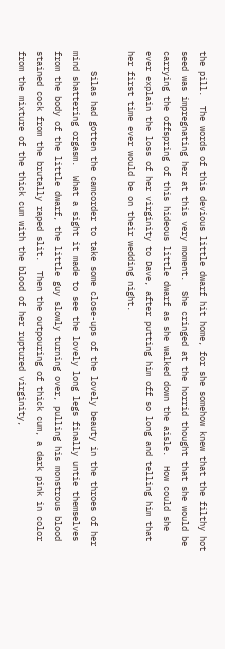the pill.  The words of this devious little dwarf hit home, for she somehow knew that the filthy hot seed was impregnating her at this very moment.  She cringed at the horrid thought that she would be carrying the offspring of this hideous little dwarf as she walked down the aisle.  How could she ever explain the loss of her virginity to Dave, after putting him off so long and telling him that her first time ever would be on their wedding night.

    Silas had gotten the camcorder to take some close-ups of the lovely beauty in the throes of her mind shattering orgasm.  What a sight it made to see the lovely long legs finally untie themselves from the body of the little dwarf, the little guy slowly turning over, pulling his monstrous blood stained cock from the brutally raped slit.  Then the outpouring of thick cum, a dark pink in color from the mixture of the thick cum with the blood of her ruptured virginity,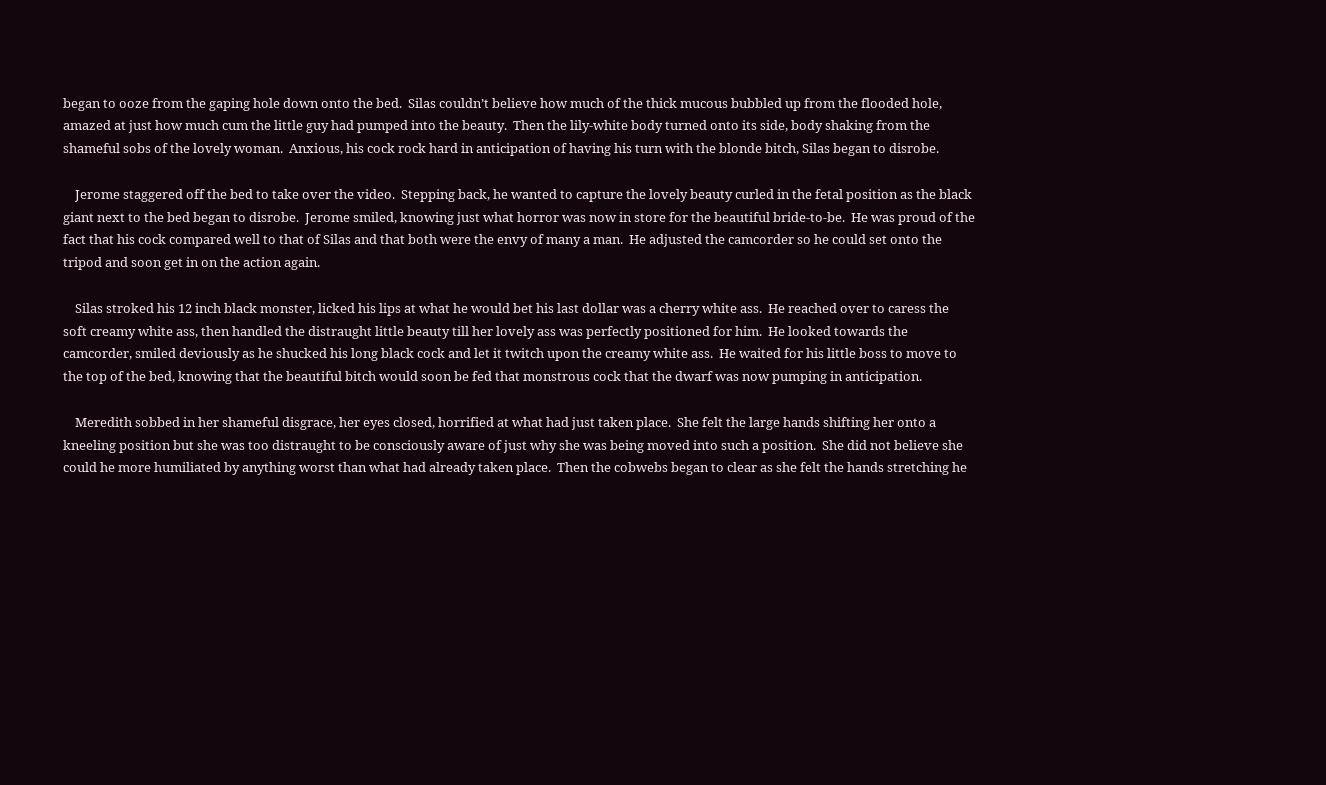began to ooze from the gaping hole down onto the bed.  Silas couldn’t believe how much of the thick mucous bubbled up from the flooded hole, amazed at just how much cum the little guy had pumped into the beauty.  Then the lily-white body turned onto its side, body shaking from the shameful sobs of the lovely woman.  Anxious, his cock rock hard in anticipation of having his turn with the blonde bitch, Silas began to disrobe.

    Jerome staggered off the bed to take over the video.  Stepping back, he wanted to capture the lovely beauty curled in the fetal position as the black giant next to the bed began to disrobe.  Jerome smiled, knowing just what horror was now in store for the beautiful bride-to-be.  He was proud of the fact that his cock compared well to that of Silas and that both were the envy of many a man.  He adjusted the camcorder so he could set onto the tripod and soon get in on the action again.

    Silas stroked his 12 inch black monster, licked his lips at what he would bet his last dollar was a cherry white ass.  He reached over to caress the soft creamy white ass, then handled the distraught little beauty till her lovely ass was perfectly positioned for him.  He looked towards the camcorder, smiled deviously as he shucked his long black cock and let it twitch upon the creamy white ass.  He waited for his little boss to move to the top of the bed, knowing that the beautiful bitch would soon be fed that monstrous cock that the dwarf was now pumping in anticipation.

    Meredith sobbed in her shameful disgrace, her eyes closed, horrified at what had just taken place.  She felt the large hands shifting her onto a kneeling position but she was too distraught to be consciously aware of just why she was being moved into such a position.  She did not believe she could he more humiliated by anything worst than what had already taken place.  Then the cobwebs began to clear as she felt the hands stretching he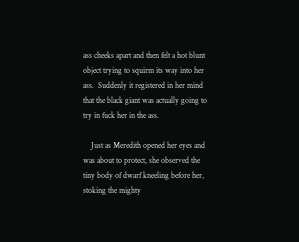ass cheeks apart and then felt a hot blunt object trying to squirm its way into her ass.  Suddenly it registered in her mind that the black giant was actually going to try in fuck her in the ass.

    Just as Meredith opened her eyes and was about to protect, she observed the tiny body of dwarf kneeling before her, stoking the mighty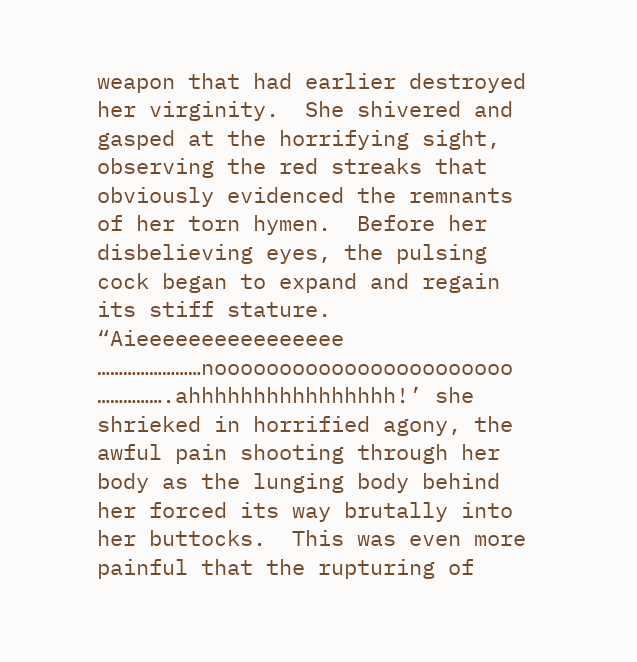weapon that had earlier destroyed her virginity.  She shivered and gasped at the horrifying sight, observing the red streaks that obviously evidenced the remnants of her torn hymen.  Before her disbelieving eyes, the pulsing cock began to expand and regain its stiff stature.  “Aieeeeeeeeeeeeeeee ……………………nooooooooooooooooooooooo …………….ahhhhhhhhhhhhhhhh!’ she shrieked in horrified agony, the awful pain shooting through her body as the lunging body behind her forced its way brutally into her buttocks.  This was even more painful that the rupturing of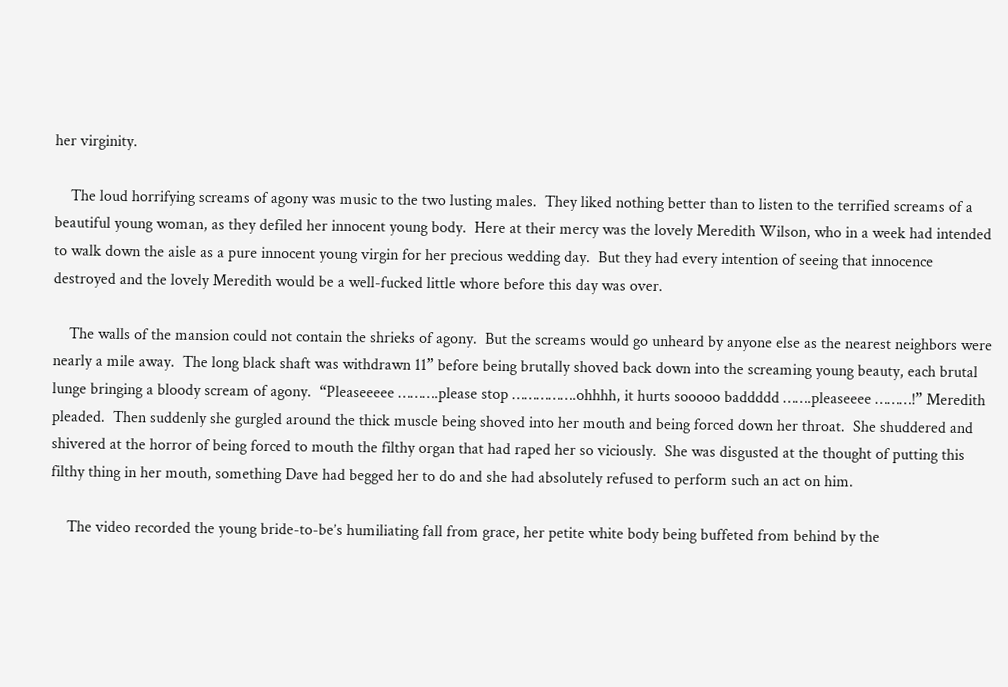her virginity.

    The loud horrifying screams of agony was music to the two lusting males.  They liked nothing better than to listen to the terrified screams of a beautiful young woman, as they defiled her innocent young body.  Here at their mercy was the lovely Meredith Wilson, who in a week had intended to walk down the aisle as a pure innocent young virgin for her precious wedding day.  But they had every intention of seeing that innocence destroyed and the lovely Meredith would be a well-fucked little whore before this day was over.

    The walls of the mansion could not contain the shrieks of agony.  But the screams would go unheard by anyone else as the nearest neighbors were nearly a mile away.  The long black shaft was withdrawn 11” before being brutally shoved back down into the screaming young beauty, each brutal lunge bringing a bloody scream of agony.  “Pleaseeeee ……….please stop …………….ohhhh, it hurts sooooo baddddd …….pleaseeee ………!” Meredith pleaded.  Then suddenly she gurgled around the thick muscle being shoved into her mouth and being forced down her throat.  She shuddered and shivered at the horror of being forced to mouth the filthy organ that had raped her so viciously.  She was disgusted at the thought of putting this filthy thing in her mouth, something Dave had begged her to do and she had absolutely refused to perform such an act on him.

    The video recorded the young bride-to-be’s humiliating fall from grace, her petite white body being buffeted from behind by the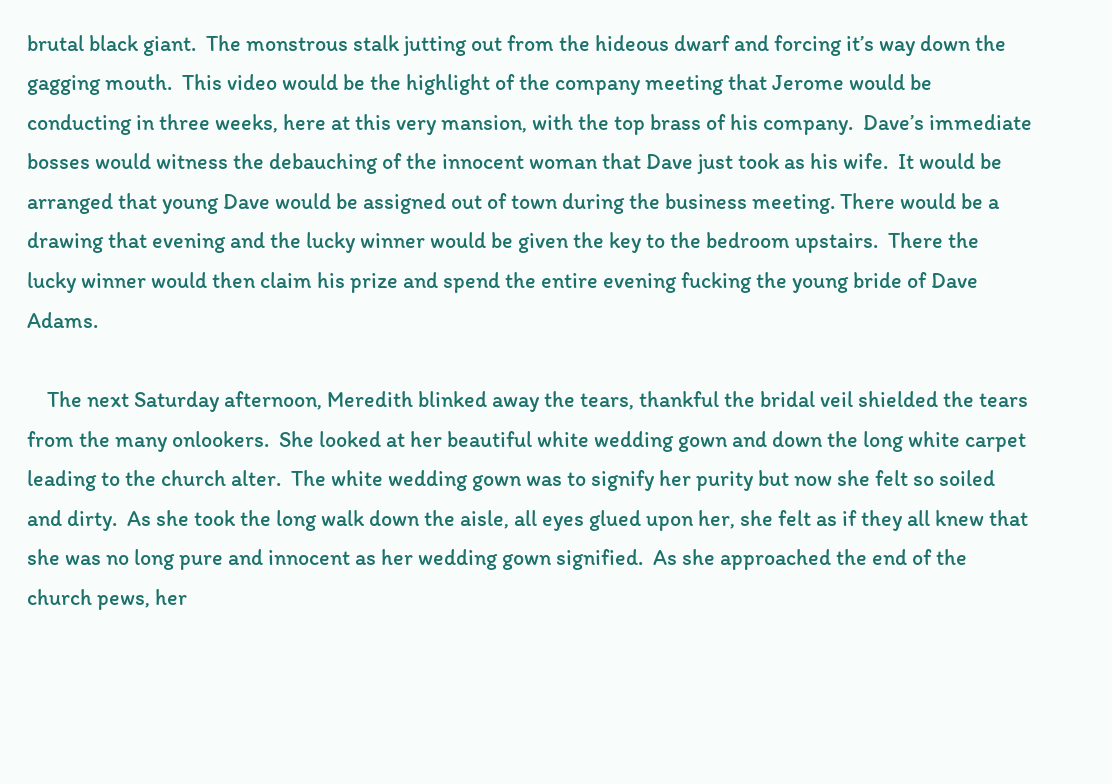brutal black giant.  The monstrous stalk jutting out from the hideous dwarf and forcing it’s way down the gagging mouth.  This video would be the highlight of the company meeting that Jerome would be conducting in three weeks, here at this very mansion, with the top brass of his company.  Dave’s immediate bosses would witness the debauching of the innocent woman that Dave just took as his wife.  It would be arranged that young Dave would be assigned out of town during the business meeting. There would be a drawing that evening and the lucky winner would be given the key to the bedroom upstairs.  There the lucky winner would then claim his prize and spend the entire evening fucking the young bride of Dave Adams.

    The next Saturday afternoon, Meredith blinked away the tears, thankful the bridal veil shielded the tears from the many onlookers.  She looked at her beautiful white wedding gown and down the long white carpet leading to the church alter.  The white wedding gown was to signify her purity but now she felt so soiled and dirty.  As she took the long walk down the aisle, all eyes glued upon her, she felt as if they all knew that she was no long pure and innocent as her wedding gown signified.  As she approached the end of the church pews, her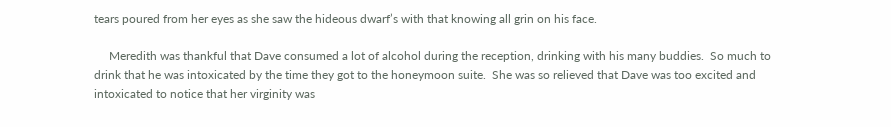tears poured from her eyes as she saw the hideous dwarf’s with that knowing all grin on his face.

     Meredith was thankful that Dave consumed a lot of alcohol during the reception, drinking with his many buddies.  So much to drink that he was intoxicated by the time they got to the honeymoon suite.  She was so relieved that Dave was too excited and intoxicated to notice that her virginity was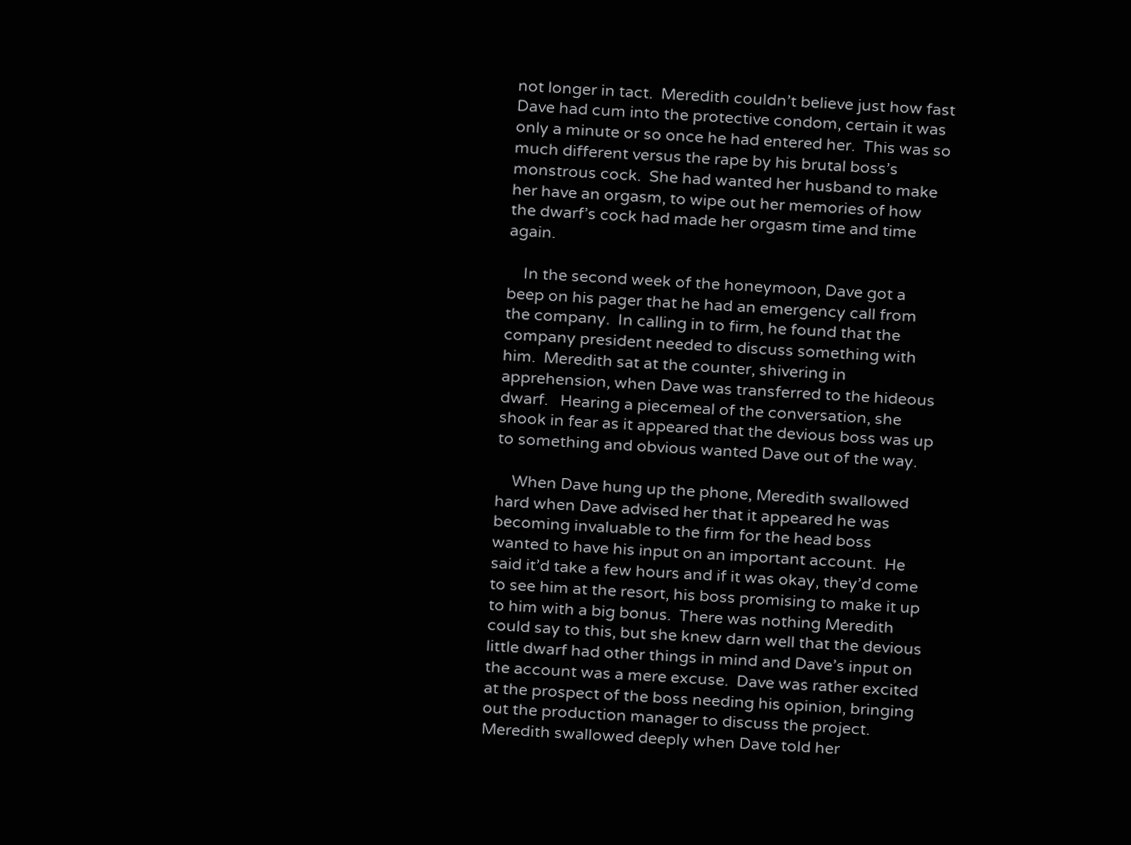not longer in tact.  Meredith couldn’t believe just how fast Dave had cum into the protective condom, certain it was only a minute or so once he had entered her.  This was so much different versus the rape by his brutal boss’s monstrous cock.  She had wanted her husband to make her have an orgasm, to wipe out her memories of how the dwarf’s cock had made her orgasm time and time again.

    In the second week of the honeymoon, Dave got a beep on his pager that he had an emergency call from the company.  In calling in to firm, he found that the company president needed to discuss something with him.  Meredith sat at the counter, shivering in apprehension, when Dave was transferred to the hideous dwarf.   Hearing a piecemeal of the conversation, she shook in fear as it appeared that the devious boss was up to something and obvious wanted Dave out of the way.

    When Dave hung up the phone, Meredith swallowed hard when Dave advised her that it appeared he was becoming invaluable to the firm for the head boss wanted to have his input on an important account.  He said it’d take a few hours and if it was okay, they’d come to see him at the resort, his boss promising to make it up to him with a big bonus.  There was nothing Meredith could say to this, but she knew darn well that the devious little dwarf had other things in mind and Dave’s input on the account was a mere excuse.  Dave was rather excited at the prospect of the boss needing his opinion, bringing out the production manager to discuss the project.  Meredith swallowed deeply when Dave told her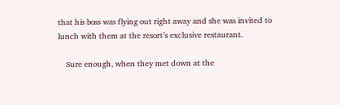that his boss was flying out right away and she was invited to lunch with them at the resort’s exclusive restaurant.

    Sure enough, when they met down at the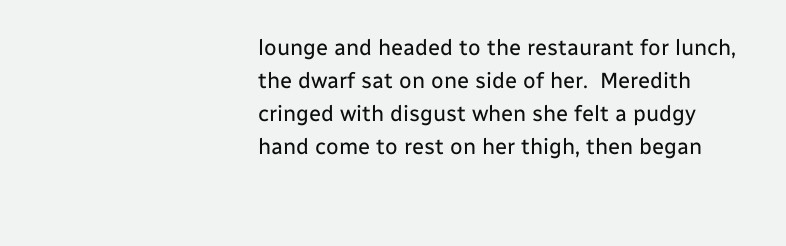lounge and headed to the restaurant for lunch, the dwarf sat on one side of her.  Meredith cringed with disgust when she felt a pudgy hand come to rest on her thigh, then began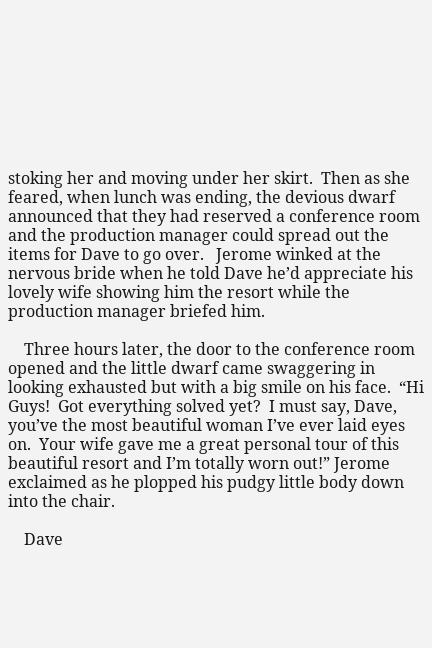stoking her and moving under her skirt.  Then as she feared, when lunch was ending, the devious dwarf announced that they had reserved a conference room and the production manager could spread out the items for Dave to go over.   Jerome winked at the nervous bride when he told Dave he’d appreciate his lovely wife showing him the resort while the production manager briefed him.

    Three hours later, the door to the conference room opened and the little dwarf came swaggering in looking exhausted but with a big smile on his face.  “Hi Guys!  Got everything solved yet?  I must say, Dave, you’ve the most beautiful woman I’ve ever laid eyes on.  Your wife gave me a great personal tour of this beautiful resort and I’m totally worn out!” Jerome exclaimed as he plopped his pudgy little body down into the chair.

    Dave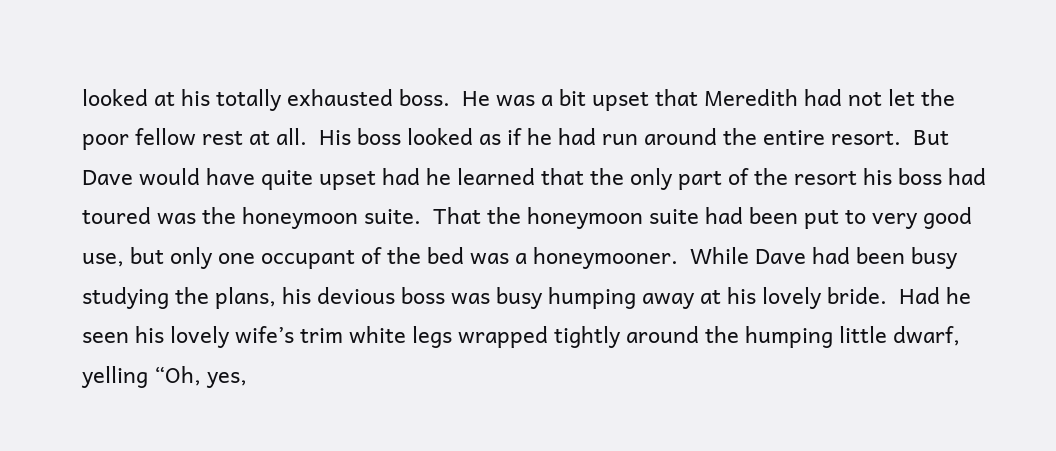looked at his totally exhausted boss.  He was a bit upset that Meredith had not let the poor fellow rest at all.  His boss looked as if he had run around the entire resort.  But Dave would have quite upset had he learned that the only part of the resort his boss had toured was the honeymoon suite.  That the honeymoon suite had been put to very good use, but only one occupant of the bed was a honeymooner.  While Dave had been busy studying the plans, his devious boss was busy humping away at his lovely bride.  Had he seen his lovely wife’s trim white legs wrapped tightly around the humping little dwarf, yelling “Oh, yes,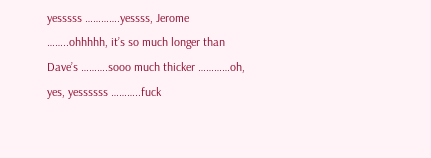yesssss ………….yessss, Jerome ……..ohhhhh, it’s so much longer than Dave’s ……….sooo much thicker …………oh, yes, yessssss ………..fuck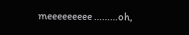meeeeeeeee ………oh,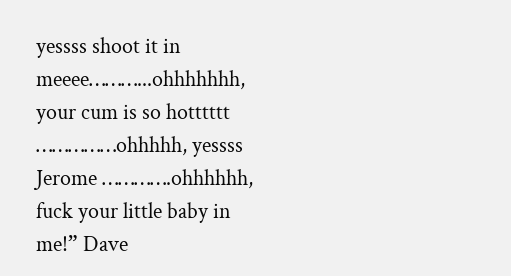yessss shoot it in meeee………...ohhhhhhh, your cum is so hotttttt ……………ohhhhh, yessss Jerome ………….ohhhhhh, fuck your little baby in me!” Dave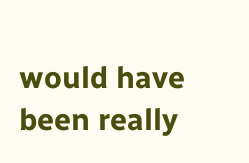would have been really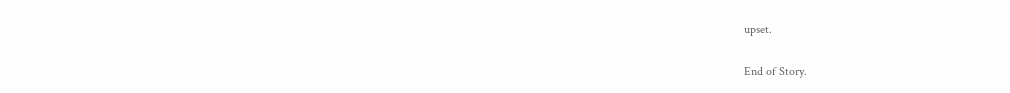upset.

End of Story.